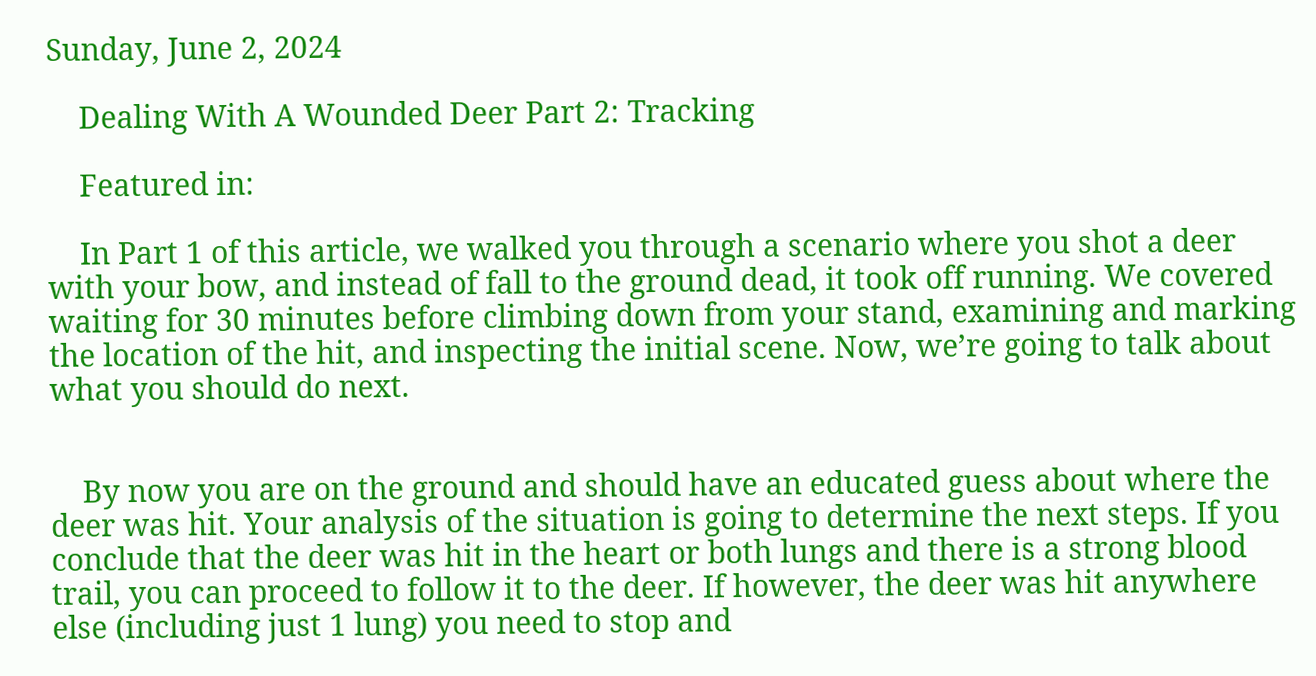Sunday, June 2, 2024

    Dealing With A Wounded Deer Part 2: Tracking

    Featured in:

    In Part 1 of this article, we walked you through a scenario where you shot a deer with your bow, and instead of fall to the ground dead, it took off running. We covered waiting for 30 minutes before climbing down from your stand, examining and marking the location of the hit, and inspecting the initial scene. Now, we’re going to talk about what you should do next.


    By now you are on the ground and should have an educated guess about where the deer was hit. Your analysis of the situation is going to determine the next steps. If you conclude that the deer was hit in the heart or both lungs and there is a strong blood trail, you can proceed to follow it to the deer. If however, the deer was hit anywhere else (including just 1 lung) you need to stop and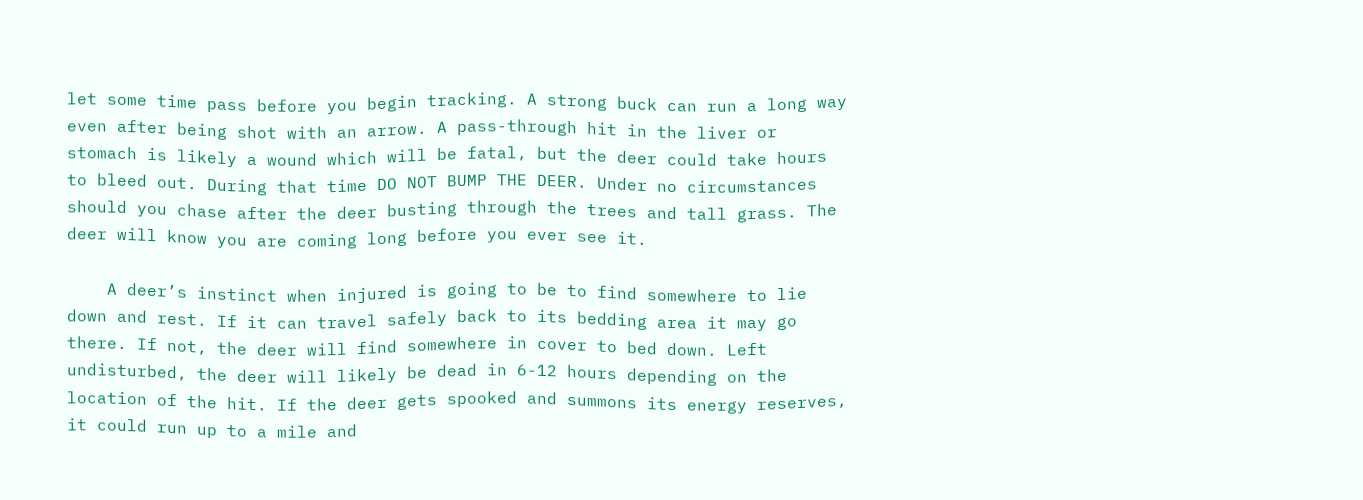let some time pass before you begin tracking. A strong buck can run a long way even after being shot with an arrow. A pass-through hit in the liver or stomach is likely a wound which will be fatal, but the deer could take hours to bleed out. During that time DO NOT BUMP THE DEER. Under no circumstances should you chase after the deer busting through the trees and tall grass. The deer will know you are coming long before you ever see it.

    A deer’s instinct when injured is going to be to find somewhere to lie down and rest. If it can travel safely back to its bedding area it may go there. If not, the deer will find somewhere in cover to bed down. Left undisturbed, the deer will likely be dead in 6-12 hours depending on the location of the hit. If the deer gets spooked and summons its energy reserves, it could run up to a mile and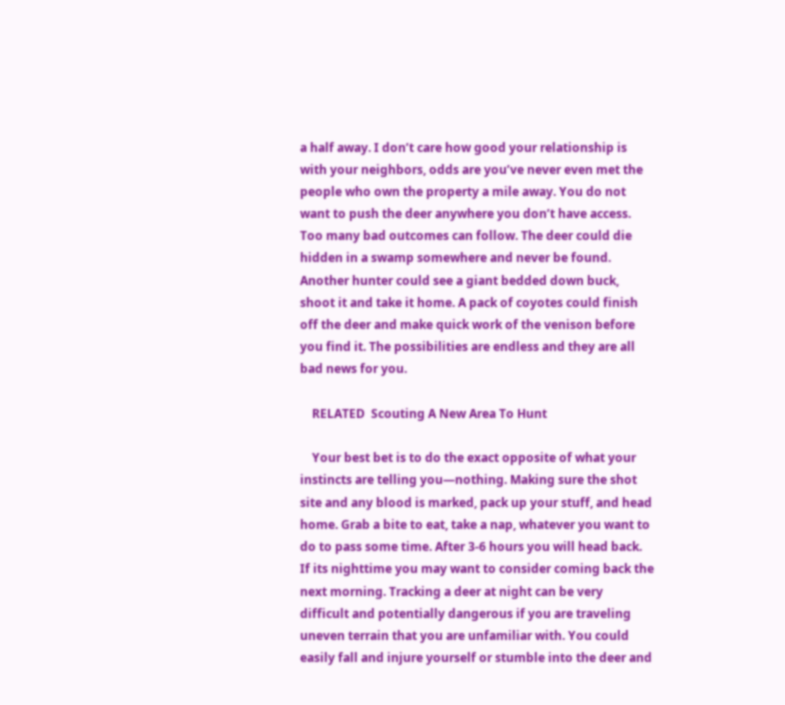a half away. I don’t care how good your relationship is with your neighbors, odds are you’ve never even met the people who own the property a mile away. You do not want to push the deer anywhere you don’t have access. Too many bad outcomes can follow. The deer could die hidden in a swamp somewhere and never be found. Another hunter could see a giant bedded down buck, shoot it and take it home. A pack of coyotes could finish off the deer and make quick work of the venison before you find it. The possibilities are endless and they are all bad news for you.

    RELATED  Scouting A New Area To Hunt

    Your best bet is to do the exact opposite of what your instincts are telling you—nothing. Making sure the shot site and any blood is marked, pack up your stuff, and head home. Grab a bite to eat, take a nap, whatever you want to do to pass some time. After 3-6 hours you will head back. If its nighttime you may want to consider coming back the next morning. Tracking a deer at night can be very difficult and potentially dangerous if you are traveling uneven terrain that you are unfamiliar with. You could easily fall and injure yourself or stumble into the deer and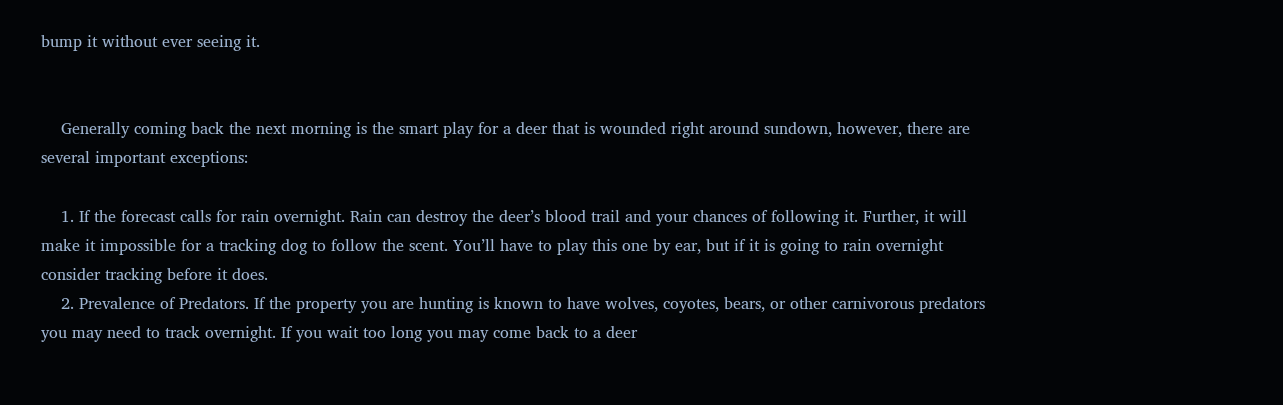bump it without ever seeing it.


    Generally coming back the next morning is the smart play for a deer that is wounded right around sundown, however, there are several important exceptions:

    1. If the forecast calls for rain overnight. Rain can destroy the deer’s blood trail and your chances of following it. Further, it will make it impossible for a tracking dog to follow the scent. You’ll have to play this one by ear, but if it is going to rain overnight consider tracking before it does.
    2. Prevalence of Predators. If the property you are hunting is known to have wolves, coyotes, bears, or other carnivorous predators you may need to track overnight. If you wait too long you may come back to a deer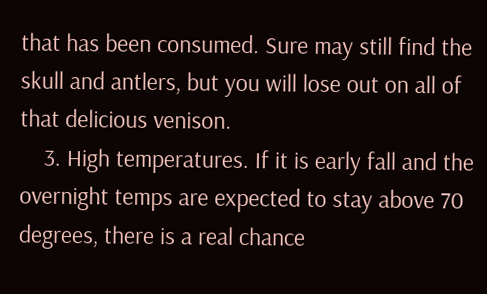that has been consumed. Sure may still find the skull and antlers, but you will lose out on all of that delicious venison.
    3. High temperatures. If it is early fall and the overnight temps are expected to stay above 70 degrees, there is a real chance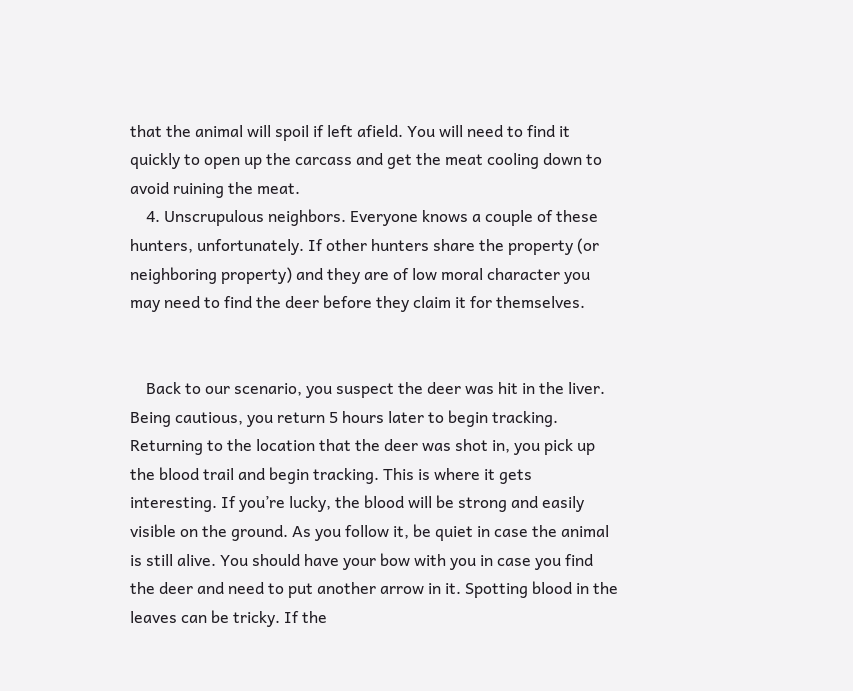that the animal will spoil if left afield. You will need to find it quickly to open up the carcass and get the meat cooling down to avoid ruining the meat.
    4. Unscrupulous neighbors. Everyone knows a couple of these hunters, unfortunately. If other hunters share the property (or neighboring property) and they are of low moral character you may need to find the deer before they claim it for themselves.


    Back to our scenario, you suspect the deer was hit in the liver. Being cautious, you return 5 hours later to begin tracking. Returning to the location that the deer was shot in, you pick up the blood trail and begin tracking. This is where it gets interesting. If you’re lucky, the blood will be strong and easily visible on the ground. As you follow it, be quiet in case the animal is still alive. You should have your bow with you in case you find the deer and need to put another arrow in it. Spotting blood in the leaves can be tricky. If the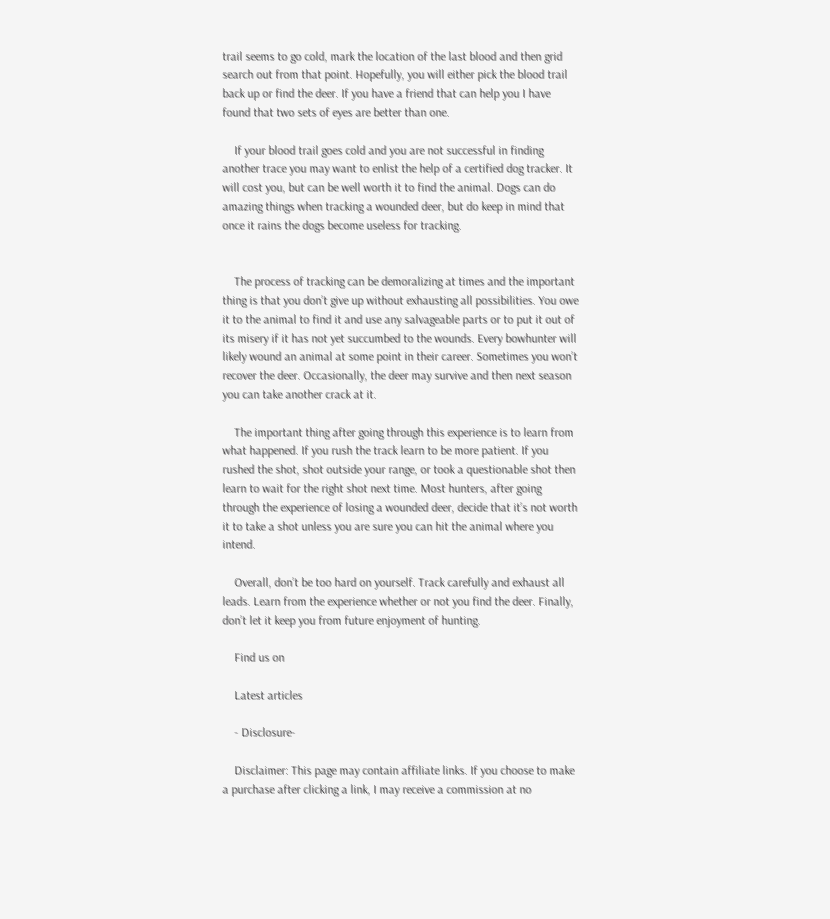trail seems to go cold, mark the location of the last blood and then grid search out from that point. Hopefully, you will either pick the blood trail back up or find the deer. If you have a friend that can help you I have found that two sets of eyes are better than one.

    If your blood trail goes cold and you are not successful in finding another trace you may want to enlist the help of a certified dog tracker. It will cost you, but can be well worth it to find the animal. Dogs can do amazing things when tracking a wounded deer, but do keep in mind that once it rains the dogs become useless for tracking.


    The process of tracking can be demoralizing at times and the important thing is that you don’t give up without exhausting all possibilities. You owe it to the animal to find it and use any salvageable parts or to put it out of its misery if it has not yet succumbed to the wounds. Every bowhunter will likely wound an animal at some point in their career. Sometimes you won’t recover the deer. Occasionally, the deer may survive and then next season you can take another crack at it.

    The important thing after going through this experience is to learn from what happened. If you rush the track learn to be more patient. If you rushed the shot, shot outside your range, or took a questionable shot then learn to wait for the right shot next time. Most hunters, after going through the experience of losing a wounded deer, decide that it’s not worth it to take a shot unless you are sure you can hit the animal where you intend.

    Overall, don’t be too hard on yourself. Track carefully and exhaust all leads. Learn from the experience whether or not you find the deer. Finally, don’t let it keep you from future enjoyment of hunting.

    Find us on

    Latest articles

    - Disclosure-

    Disclaimer: This page may contain affiliate links. If you choose to make a purchase after clicking a link, I may receive a commission at no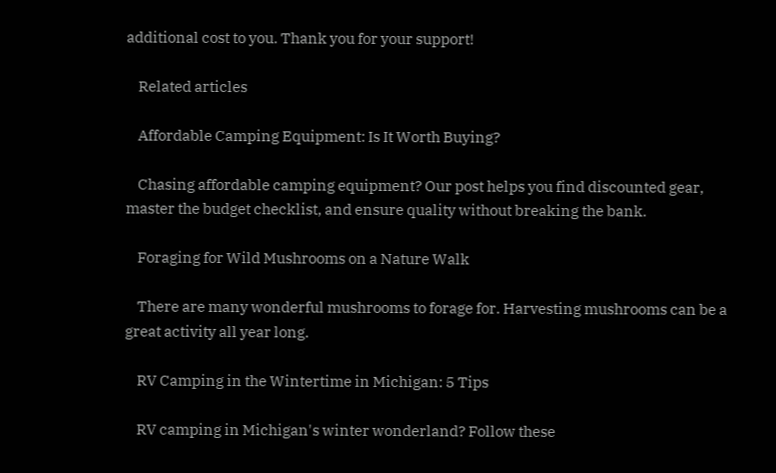additional cost to you. Thank you for your support!

    Related articles

    Affordable Camping Equipment: Is It Worth Buying?

    Chasing affordable camping equipment? Our post helps you find discounted gear, master the budget checklist, and ensure quality without breaking the bank.

    Foraging for Wild Mushrooms on a Nature Walk

    There are many wonderful mushrooms to forage for. Harvesting mushrooms can be a great activity all year long.

    RV Camping in the Wintertime in Michigan: 5 Tips

    RV camping in Michigan's winter wonderland? Follow these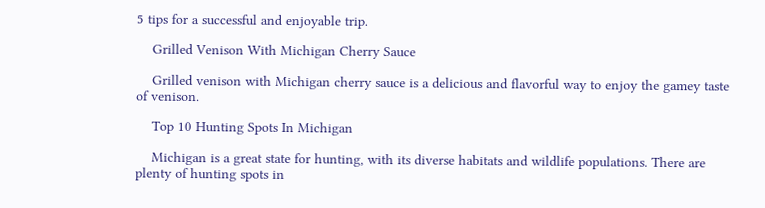5 tips for a successful and enjoyable trip.

    Grilled Venison With Michigan Cherry Sauce

    Grilled venison with Michigan cherry sauce is a delicious and flavorful way to enjoy the gamey taste of venison.

    Top 10 Hunting Spots In Michigan

    Michigan is a great state for hunting, with its diverse habitats and wildlife populations. There are plenty of hunting spots in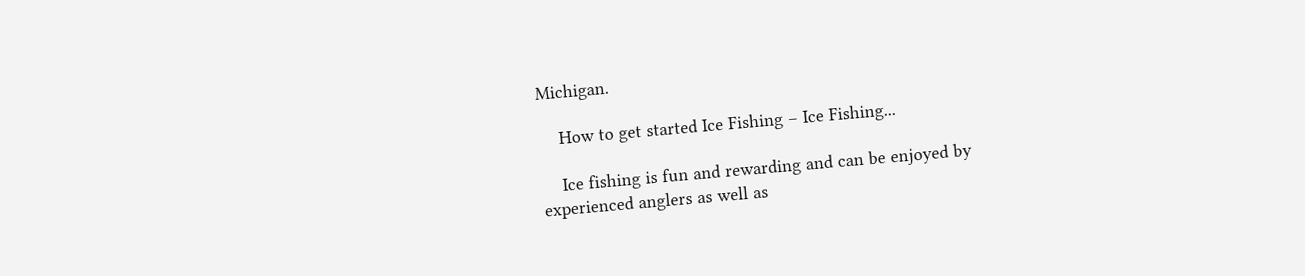Michigan.

    How to get started Ice Fishing – Ice Fishing...

    Ice fishing is fun and rewarding and can be enjoyed by experienced anglers as well as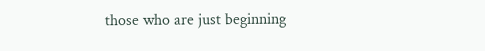those who are just beginning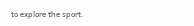to explore the sport.